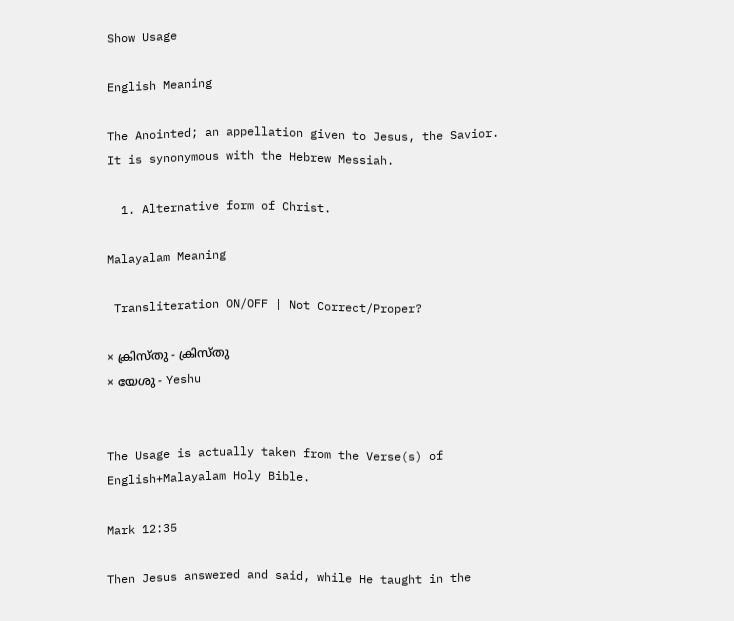Show Usage

English Meaning

The Anointed; an appellation given to Jesus, the Savior. It is synonymous with the Hebrew Messiah.

  1. Alternative form of Christ.

Malayalam Meaning

 Transliteration ON/OFF | Not Correct/Proper?

× ക്രിസ്തു - ക്രിസ്തു
× യേശു - Yeshu


The Usage is actually taken from the Verse(s) of English+Malayalam Holy Bible.

Mark 12:35

Then Jesus answered and said, while He taught in the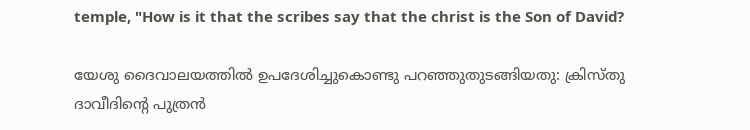temple, "How is it that the scribes say that the christ is the Son of David?

യേശു ദൈവാലയത്തിൽ ഉപദേശിച്ചുകൊണ്ടു പറഞ്ഞുതുടങ്ങിയതു: ക്രിസ്തു ദാവീദിന്റെ പുത്രൻ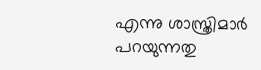എന്നു ശാസ്ത്രിമാർ പറയുന്നതു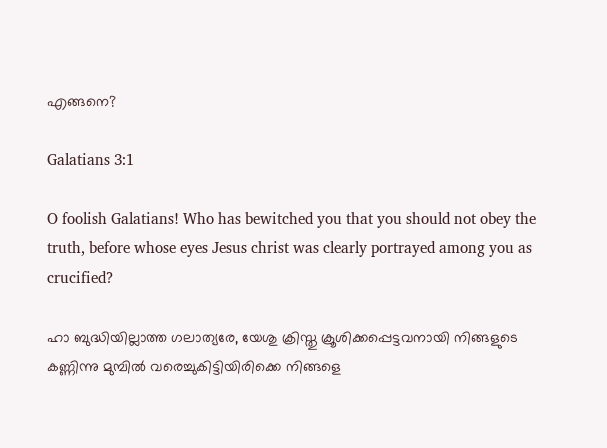എങ്ങനെ?

Galatians 3:1

O foolish Galatians! Who has bewitched you that you should not obey the truth, before whose eyes Jesus christ was clearly portrayed among you as crucified?

ഹാ ബുദ്ധിയില്ലാത്ത ഗലാത്യരേ, യേശു ക്രിസ്തു ക്രൂശിക്കപ്പെട്ടവനായി നിങ്ങളുടെ കണ്ണിന്നു മുമ്പിൽ വരെച്ചുകിട്ടിയിരിക്കെ നിങ്ങളെ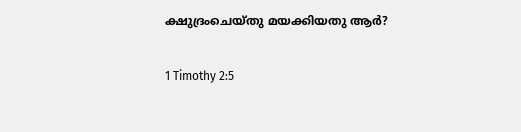ക്ഷുദ്രംചെയ്തു മയക്കിയതു ആർ?

1 Timothy 2:5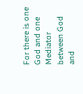For there is one God and one Mediator between God and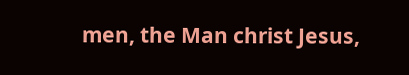men, the Man christ Jesus,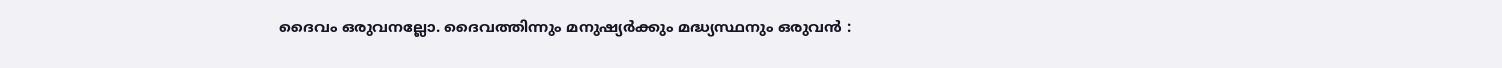ദൈവം ഒരുവനല്ലോ. ദൈവത്തിന്നും മനുഷ്യർക്കും മദ്ധ്യസ്ഥനും ഒരുവൻ :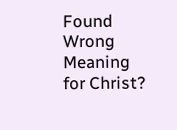Found Wrong Meaning for Christ?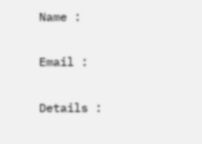Name :

Email :

Details :